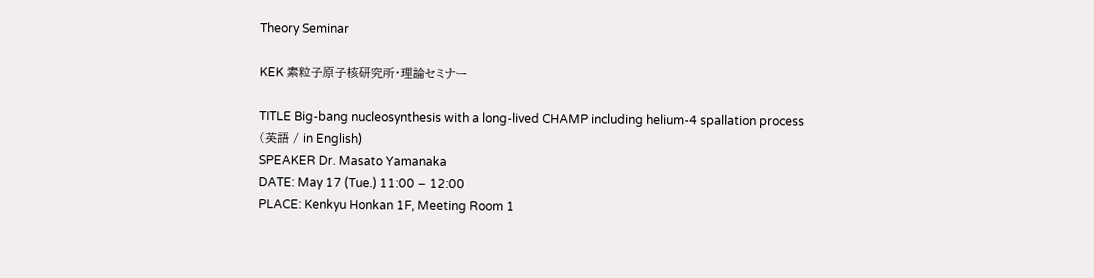Theory Seminar

KEK 素粒子原子核研究所・理論セミナー

TITLE Big-bang nucleosynthesis with a long-lived CHAMP including helium-4 spallation process
(英語 / in English)
SPEAKER Dr. Masato Yamanaka
DATE: May 17 (Tue.) 11:00 − 12:00
PLACE: Kenkyu Honkan 1F, Meeting Room 1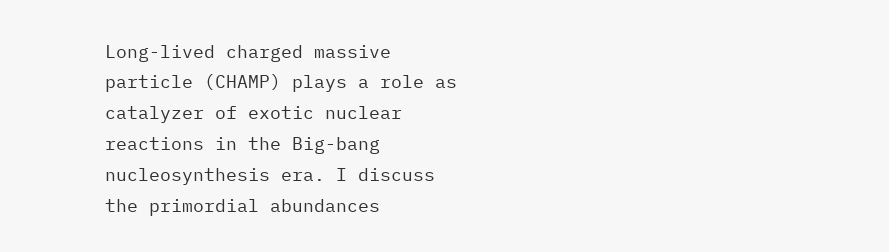Long-lived charged massive particle (CHAMP) plays a role as catalyzer of exotic nuclear reactions in the Big-bang nucleosynthesis era. I discuss the primordial abundances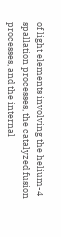of light elements involving the helium-4 spallation processes, the catalyzed fusion processes, and the internal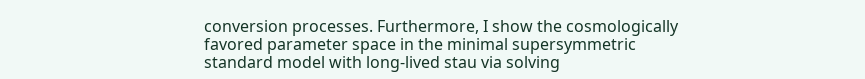conversion processes. Furthermore, I show the cosmologically favored parameter space in the minimal supersymmetric standard model with long-lived stau via solving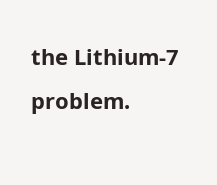the Lithium-7 problem.